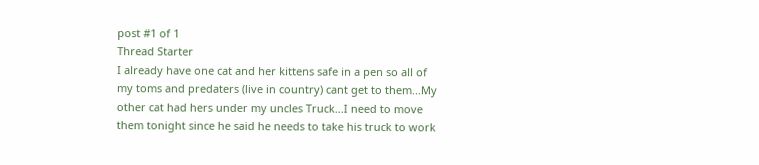post #1 of 1
Thread Starter
I already have one cat and her kittens safe in a pen so all of my toms and predaters (live in country) cant get to them...My other cat had hers under my uncles Truck...I need to move them tonight since he said he needs to take his truck to work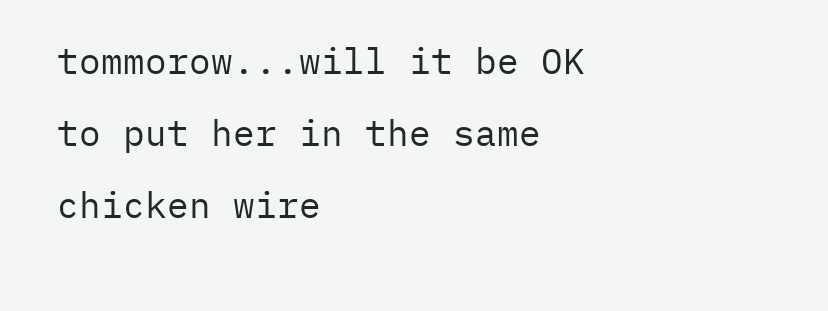tommorow...will it be OK to put her in the same chicken wire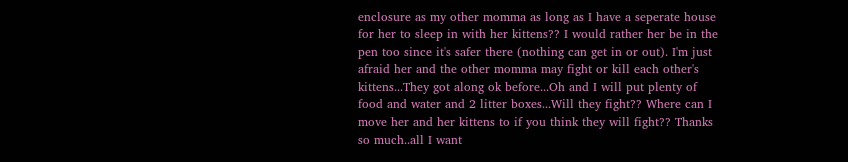enclosure as my other momma as long as I have a seperate house for her to sleep in with her kittens?? I would rather her be in the pen too since it's safer there (nothing can get in or out). I'm just afraid her and the other momma may fight or kill each other's kittens...They got along ok before...Oh and I will put plenty of food and water and 2 litter boxes...Will they fight?? Where can I move her and her kittens to if you think they will fight?? Thanks so much..all I want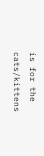is for the cats/kittens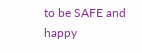to be SAFE and happy